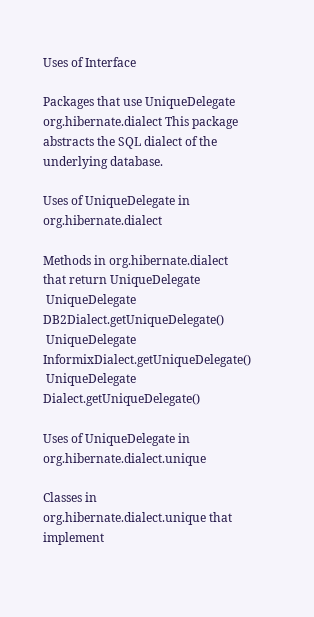Uses of Interface

Packages that use UniqueDelegate
org.hibernate.dialect This package abstracts the SQL dialect of the underlying database.

Uses of UniqueDelegate in org.hibernate.dialect

Methods in org.hibernate.dialect that return UniqueDelegate
 UniqueDelegate DB2Dialect.getUniqueDelegate()
 UniqueDelegate InformixDialect.getUniqueDelegate()
 UniqueDelegate Dialect.getUniqueDelegate()

Uses of UniqueDelegate in org.hibernate.dialect.unique

Classes in org.hibernate.dialect.unique that implement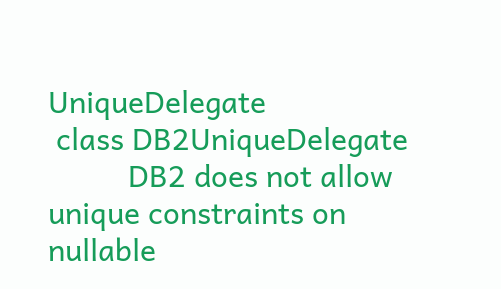UniqueDelegate
 class DB2UniqueDelegate
          DB2 does not allow unique constraints on nullable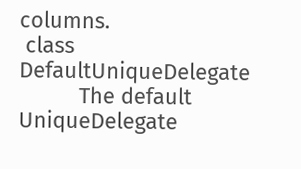columns.
 class DefaultUniqueDelegate
          The default UniqueDelegate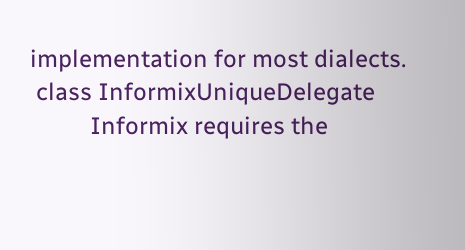implementation for most dialects.
 class InformixUniqueDelegate
          Informix requires the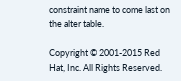constraint name to come last on the alter table.

Copyright © 2001-2015 Red Hat, Inc. All Rights Reserved.